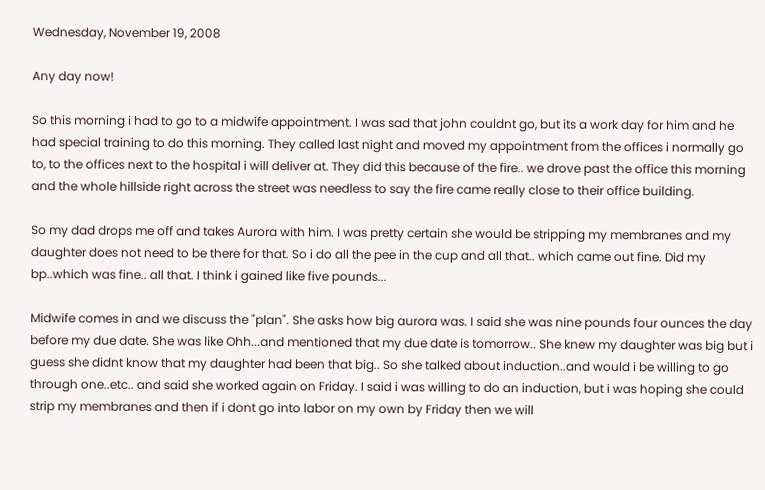Wednesday, November 19, 2008

Any day now!

So this morning i had to go to a midwife appointment. I was sad that john couldnt go, but its a work day for him and he had special training to do this morning. They called last night and moved my appointment from the offices i normally go to, to the offices next to the hospital i will deliver at. They did this because of the fire.. we drove past the office this morning and the whole hillside right across the street was needless to say the fire came really close to their office building.

So my dad drops me off and takes Aurora with him. I was pretty certain she would be stripping my membranes and my daughter does not need to be there for that. So i do all the pee in the cup and all that.. which came out fine. Did my bp..which was fine.. all that. I think i gained like five pounds...

Midwife comes in and we discuss the "plan". She asks how big aurora was. I said she was nine pounds four ounces the day before my due date. She was like Ohh...and mentioned that my due date is tomorrow.. She knew my daughter was big but i guess she didnt know that my daughter had been that big.. So she talked about induction..and would i be willing to go through one..etc.. and said she worked again on Friday. I said i was willing to do an induction, but i was hoping she could strip my membranes and then if i dont go into labor on my own by Friday then we will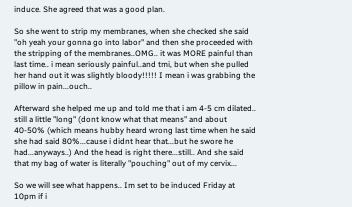induce. She agreed that was a good plan.

So she went to strip my membranes, when she checked she said "oh yeah your gonna go into labor" and then she proceeded with the stripping of the membranes..OMG.. it was MORE painful than last time.. i mean seriously painful..and tmi, but when she pulled her hand out it was slightly bloody!!!!! I mean i was grabbing the pillow in pain...ouch..

Afterward she helped me up and told me that i am 4-5 cm dilated.. still a little "long" (dont know what that means" and about 40-50% (which means hubby heard wrong last time when he said she had said 80%...cause i didnt hear that...but he swore he had...anyways..) And the head is right there...still.. And she said that my bag of water is literally "pouching" out of my cervix...

So we will see what happens.. Im set to be induced Friday at 10pm if i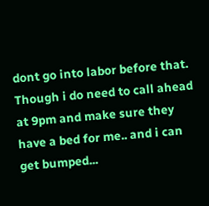dont go into labor before that. Though i do need to call ahead at 9pm and make sure they have a bed for me.. and i can get bumped...